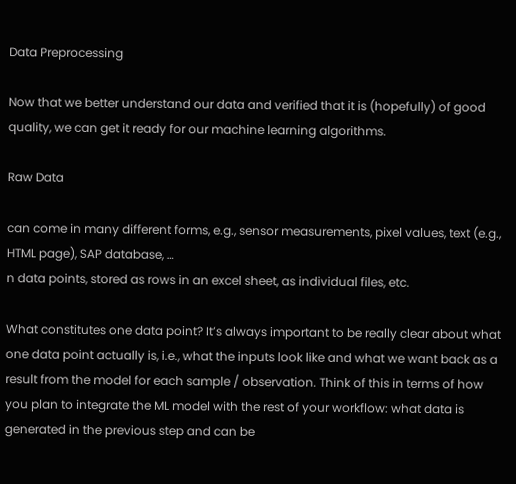Data Preprocessing

Now that we better understand our data and verified that it is (hopefully) of good quality, we can get it ready for our machine learning algorithms.

Raw Data

can come in many different forms, e.g., sensor measurements, pixel values, text (e.g., HTML page), SAP database, …
n data points, stored as rows in an excel sheet, as individual files, etc.

What constitutes one data point? It’s always important to be really clear about what one data point actually is, i.e., what the inputs look like and what we want back as a result from the model for each sample / observation. Think of this in terms of how you plan to integrate the ML model with the rest of your workflow: what data is generated in the previous step and can be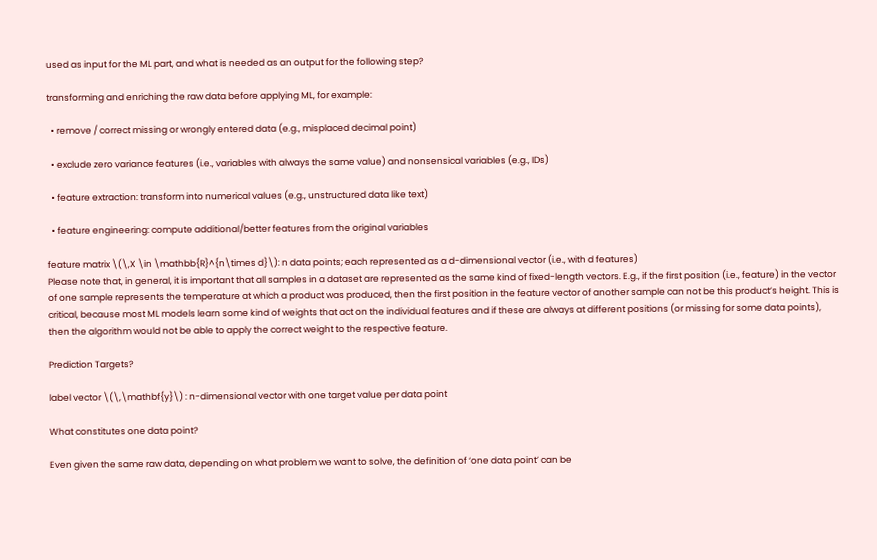used as input for the ML part, and what is needed as an output for the following step?

transforming and enriching the raw data before applying ML, for example:

  • remove / correct missing or wrongly entered data (e.g., misplaced decimal point)

  • exclude zero variance features (i.e., variables with always the same value) and nonsensical variables (e.g., IDs)

  • feature extraction: transform into numerical values (e.g., unstructured data like text)

  • feature engineering: compute additional/better features from the original variables

feature matrix \(\,X \in \mathbb{R}^{n\times d}\): n data points; each represented as a d-dimensional vector (i.e., with d features)
Please note that, in general, it is important that all samples in a dataset are represented as the same kind of fixed-length vectors. E.g., if the first position (i.e., feature) in the vector of one sample represents the temperature at which a product was produced, then the first position in the feature vector of another sample can not be this product’s height. This is critical, because most ML models learn some kind of weights that act on the individual features and if these are always at different positions (or missing for some data points), then the algorithm would not be able to apply the correct weight to the respective feature.

Prediction Targets?

label vector \(\,\mathbf{y}\) : n-dimensional vector with one target value per data point

What constitutes one data point?

Even given the same raw data, depending on what problem we want to solve, the definition of ‘one data point’ can be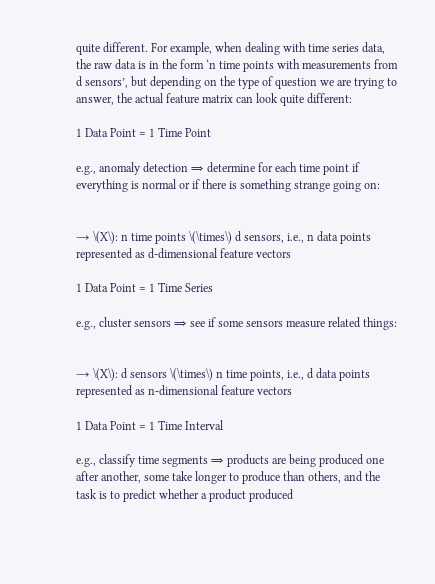quite different. For example, when dealing with time series data, the raw data is in the form ‘n time points with measurements from d sensors’, but depending on the type of question we are trying to answer, the actual feature matrix can look quite different:

1 Data Point = 1 Time Point

e.g., anomaly detection ⇒ determine for each time point if everything is normal or if there is something strange going on:


→ \(X\): n time points \(\times\) d sensors, i.e., n data points represented as d-dimensional feature vectors

1 Data Point = 1 Time Series

e.g., cluster sensors ⇒ see if some sensors measure related things:


→ \(X\): d sensors \(\times\) n time points, i.e., d data points represented as n-dimensional feature vectors

1 Data Point = 1 Time Interval

e.g., classify time segments ⇒ products are being produced one after another, some take longer to produce than others, and the task is to predict whether a product produced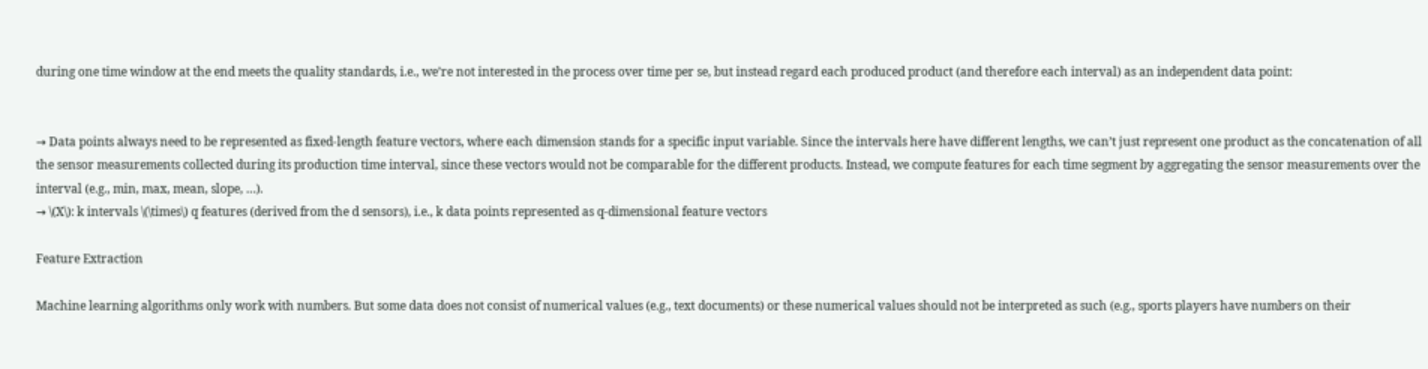during one time window at the end meets the quality standards, i.e., we’re not interested in the process over time per se, but instead regard each produced product (and therefore each interval) as an independent data point:


→ Data points always need to be represented as fixed-length feature vectors, where each dimension stands for a specific input variable. Since the intervals here have different lengths, we can’t just represent one product as the concatenation of all the sensor measurements collected during its production time interval, since these vectors would not be comparable for the different products. Instead, we compute features for each time segment by aggregating the sensor measurements over the interval (e.g., min, max, mean, slope, …).
→ \(X\): k intervals \(\times\) q features (derived from the d sensors), i.e., k data points represented as q-dimensional feature vectors

Feature Extraction

Machine learning algorithms only work with numbers. But some data does not consist of numerical values (e.g., text documents) or these numerical values should not be interpreted as such (e.g., sports players have numbers on their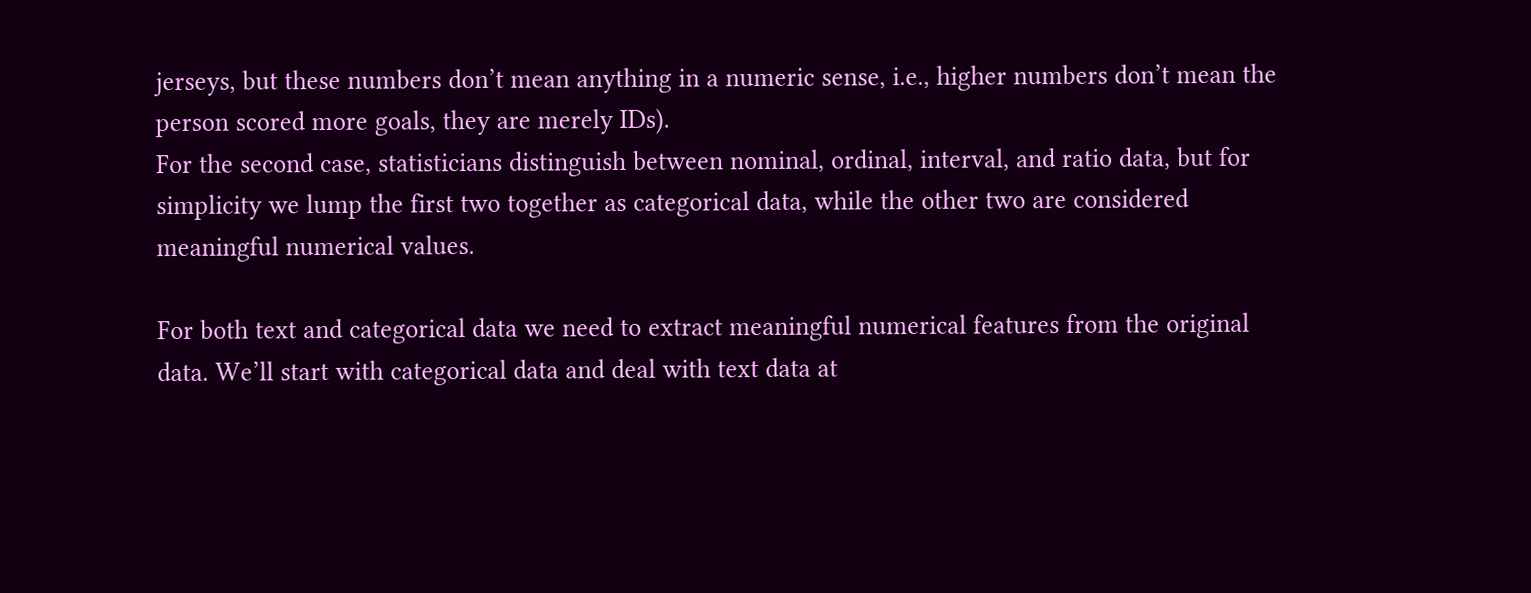jerseys, but these numbers don’t mean anything in a numeric sense, i.e., higher numbers don’t mean the person scored more goals, they are merely IDs).
For the second case, statisticians distinguish between nominal, ordinal, interval, and ratio data, but for simplicity we lump the first two together as categorical data, while the other two are considered meaningful numerical values.

For both text and categorical data we need to extract meaningful numerical features from the original data. We’ll start with categorical data and deal with text data at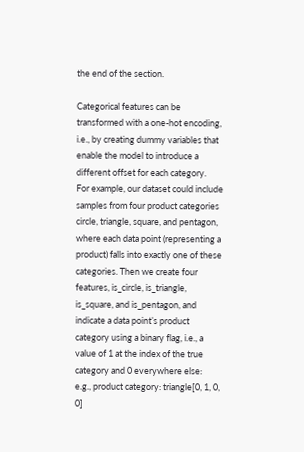the end of the section.

Categorical features can be transformed with a one-hot encoding, i.e., by creating dummy variables that enable the model to introduce a different offset for each category.
For example, our dataset could include samples from four product categories circle, triangle, square, and pentagon, where each data point (representing a product) falls into exactly one of these categories. Then we create four features, is_circle, is_triangle, is_square, and is_pentagon, and indicate a data point’s product category using a binary flag, i.e., a value of 1 at the index of the true category and 0 everywhere else:
e.g., product category: triangle[0, 1, 0, 0]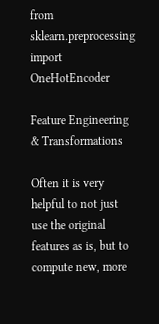from sklearn.preprocessing import OneHotEncoder

Feature Engineering & Transformations

Often it is very helpful to not just use the original features as is, but to compute new, more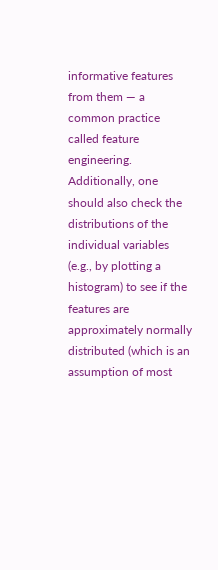informative features from them — a common practice called feature engineering. Additionally, one should also check the distributions of the individual variables (e.g., by plotting a histogram) to see if the features are approximately normally distributed (which is an assumption of most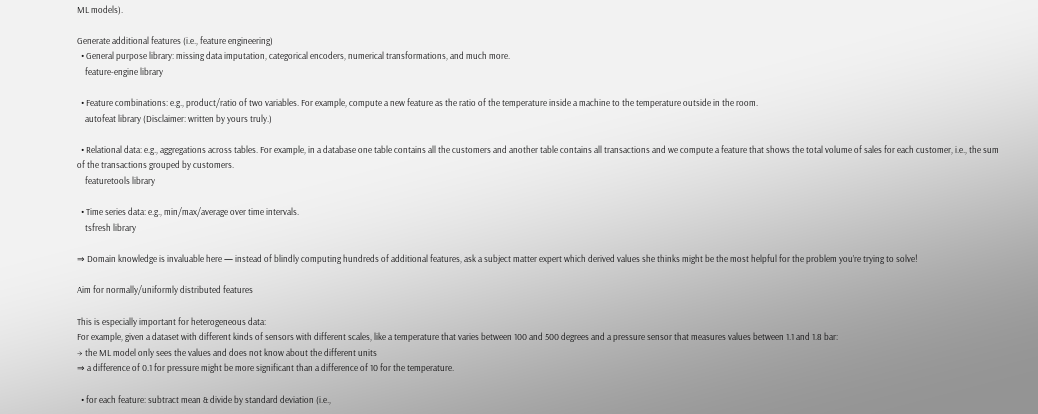ML models).

Generate additional features (i.e., feature engineering)
  • General purpose library: missing data imputation, categorical encoders, numerical transformations, and much more.
    feature-engine library

  • Feature combinations: e.g., product/ratio of two variables. For example, compute a new feature as the ratio of the temperature inside a machine to the temperature outside in the room.
    autofeat library (Disclaimer: written by yours truly.)

  • Relational data: e.g., aggregations across tables. For example, in a database one table contains all the customers and another table contains all transactions and we compute a feature that shows the total volume of sales for each customer, i.e., the sum of the transactions grouped by customers.
    featuretools library

  • Time series data: e.g., min/max/average over time intervals.
    tsfresh library

⇒ Domain knowledge is invaluable here — instead of blindly computing hundreds of additional features, ask a subject matter expert which derived values she thinks might be the most helpful for the problem you’re trying to solve!

Aim for normally/uniformly distributed features

This is especially important for heterogeneous data:
For example, given a dataset with different kinds of sensors with different scales, like a temperature that varies between 100 and 500 degrees and a pressure sensor that measures values between 1.1 and 1.8 bar:
→ the ML model only sees the values and does not know about the different units
⇒ a difference of 0.1 for pressure might be more significant than a difference of 10 for the temperature.

  • for each feature: subtract mean & divide by standard deviation (i.e.,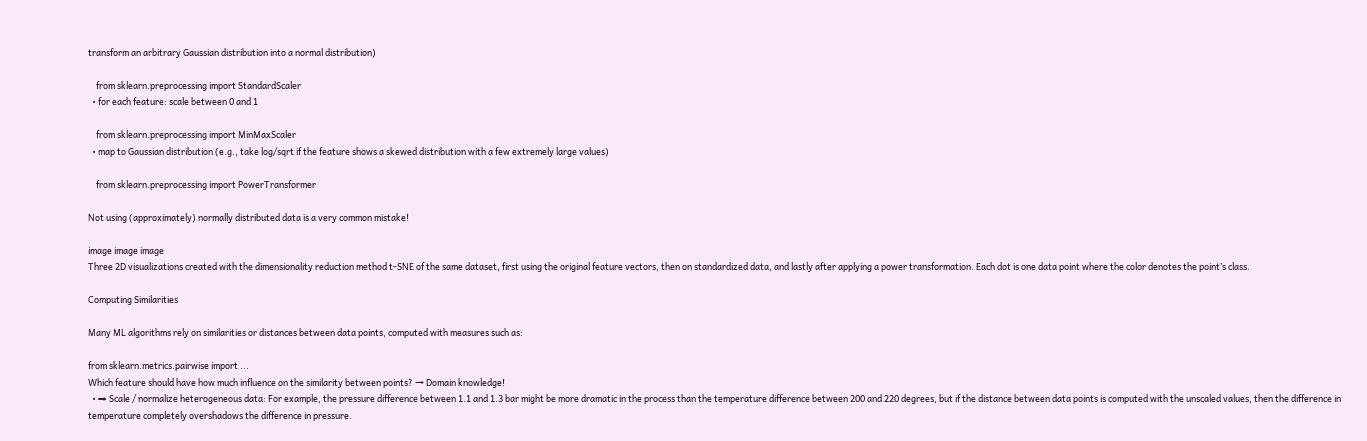transform an arbitrary Gaussian distribution into a normal distribution)

    from sklearn.preprocessing import StandardScaler
  • for each feature: scale between 0 and 1

    from sklearn.preprocessing import MinMaxScaler
  • map to Gaussian distribution (e.g., take log/sqrt if the feature shows a skewed distribution with a few extremely large values)

    from sklearn.preprocessing import PowerTransformer

Not using (approximately) normally distributed data is a very common mistake!

image image image
Three 2D visualizations created with the dimensionality reduction method t-SNE of the same dataset, first using the original feature vectors, then on standardized data, and lastly after applying a power transformation. Each dot is one data point where the color denotes the point’s class.

Computing Similarities

Many ML algorithms rely on similarities or distances between data points, computed with measures such as:

from sklearn.metrics.pairwise import ...
Which feature should have how much influence on the similarity between points? → Domain knowledge!
  • ⇒ Scale / normalize heterogeneous data: For example, the pressure difference between 1.1 and 1.3 bar might be more dramatic in the process than the temperature difference between 200 and 220 degrees, but if the distance between data points is computed with the unscaled values, then the difference in temperature completely overshadows the difference in pressure.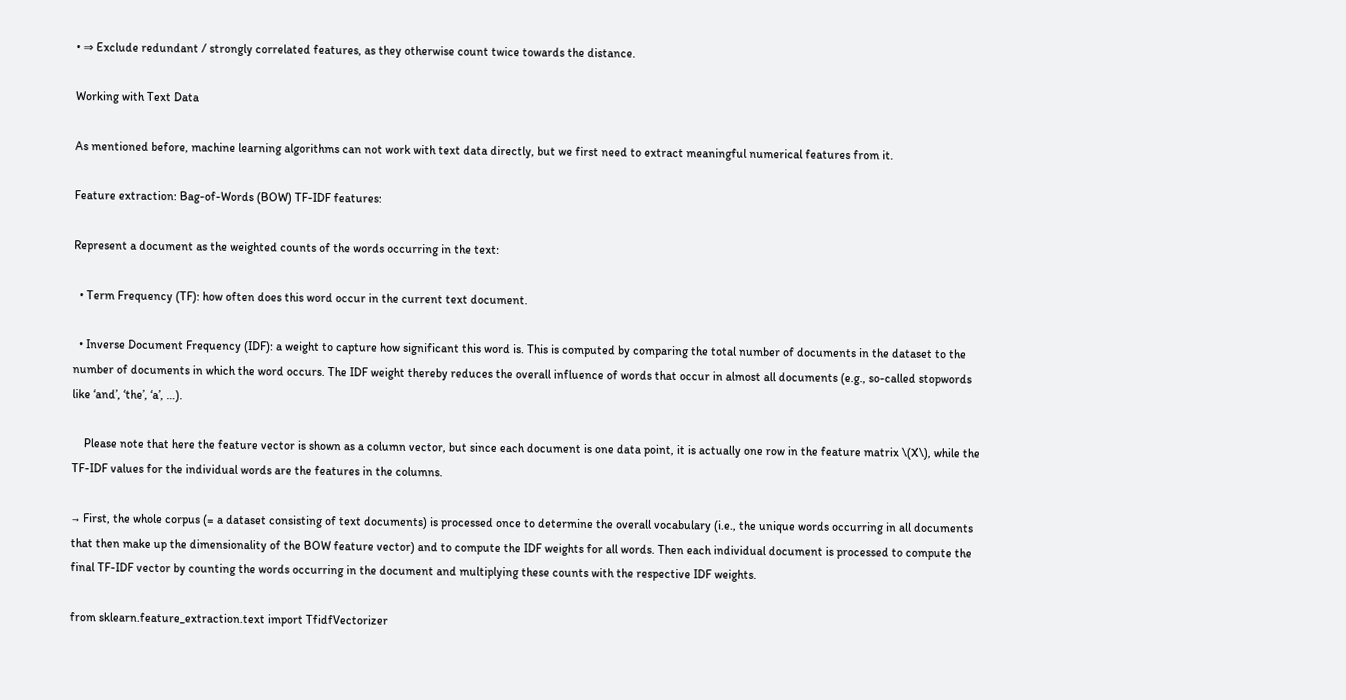• ⇒ Exclude redundant / strongly correlated features, as they otherwise count twice towards the distance.

Working with Text Data

As mentioned before, machine learning algorithms can not work with text data directly, but we first need to extract meaningful numerical features from it.

Feature extraction: Bag-of-Words (BOW) TF-IDF features:

Represent a document as the weighted counts of the words occurring in the text:

  • Term Frequency (TF): how often does this word occur in the current text document.

  • Inverse Document Frequency (IDF): a weight to capture how significant this word is. This is computed by comparing the total number of documents in the dataset to the number of documents in which the word occurs. The IDF weight thereby reduces the overall influence of words that occur in almost all documents (e.g., so-called stopwords like ‘and’, ‘the’, ‘a’, …).

    Please note that here the feature vector is shown as a column vector, but since each document is one data point, it is actually one row in the feature matrix \(X\), while the TF-IDF values for the individual words are the features in the columns.

→ First, the whole corpus (= a dataset consisting of text documents) is processed once to determine the overall vocabulary (i.e., the unique words occurring in all documents that then make up the dimensionality of the BOW feature vector) and to compute the IDF weights for all words. Then each individual document is processed to compute the final TF-IDF vector by counting the words occurring in the document and multiplying these counts with the respective IDF weights.

from sklearn.feature_extraction.text import TfidfVectorizer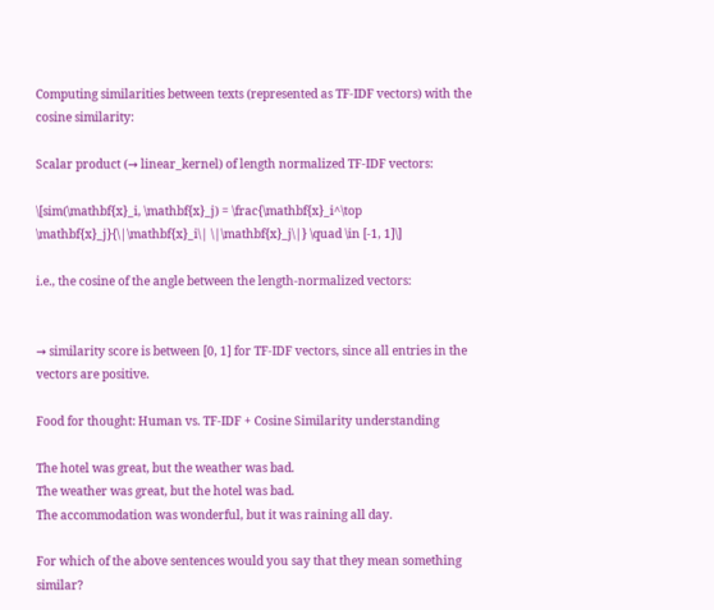Computing similarities between texts (represented as TF-IDF vectors) with the cosine similarity:

Scalar product (→ linear_kernel) of length normalized TF-IDF vectors:

\[sim(\mathbf{x}_i, \mathbf{x}_j) = \frac{\mathbf{x}_i^\top \mathbf{x}_j}{\|\mathbf{x}_i\| \|\mathbf{x}_j\|} \quad \in [-1, 1]\]

i.e., the cosine of the angle between the length-normalized vectors:


→ similarity score is between [0, 1] for TF-IDF vectors, since all entries in the vectors are positive.

Food for thought: Human vs. TF-IDF + Cosine Similarity understanding

The hotel was great, but the weather was bad.
The weather was great, but the hotel was bad.
The accommodation was wonderful, but it was raining all day.

For which of the above sentences would you say that they mean something similar?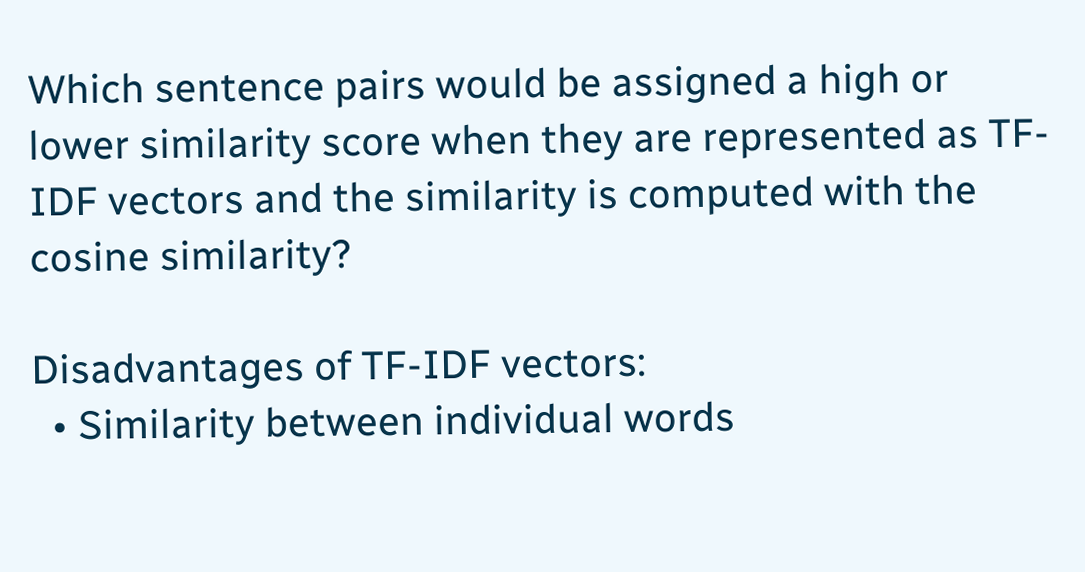Which sentence pairs would be assigned a high or lower similarity score when they are represented as TF-IDF vectors and the similarity is computed with the cosine similarity?

Disadvantages of TF-IDF vectors:
  • Similarity between individual words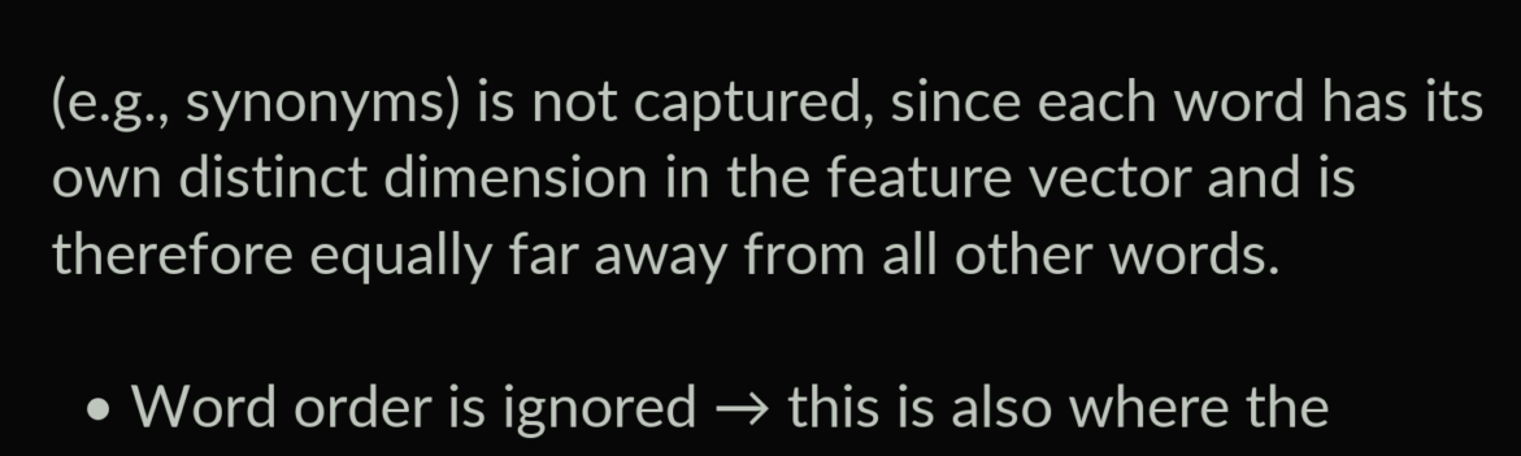(e.g., synonyms) is not captured, since each word has its own distinct dimension in the feature vector and is therefore equally far away from all other words.

  • Word order is ignored → this is also where the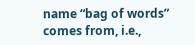name “bag of words” comes from, i.e.,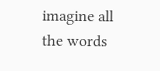imagine all the words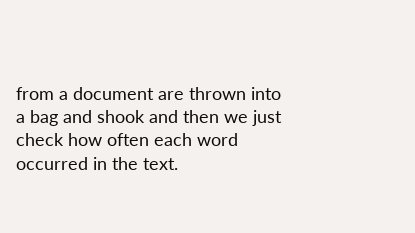from a document are thrown into a bag and shook and then we just check how often each word occurred in the text.